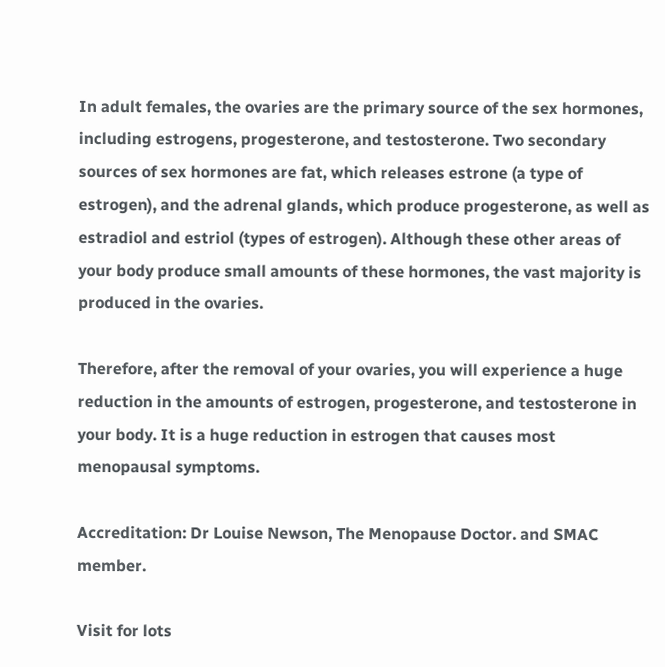In adult females, the ovaries are the primary source of the sex hormones, including estrogens, progesterone, and testosterone. Two secondary sources of sex hormones are fat, which releases estrone (a type of estrogen), and the adrenal glands, which produce progesterone, as well as estradiol and estriol (types of estrogen). Although these other areas of your body produce small amounts of these hormones, the vast majority is produced in the ovaries.

Therefore, after the removal of your ovaries, you will experience a huge reduction in the amounts of estrogen, progesterone, and testosterone in your body. It is a huge reduction in estrogen that causes most menopausal symptoms.

Accreditation: Dr Louise Newson, The Menopause Doctor. and SMAC member.

Visit for lots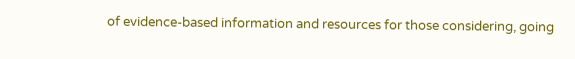of evidence-based information and resources for those considering, going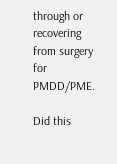through or recovering from surgery for PMDD/PME.

Did this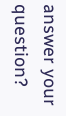answer your question?